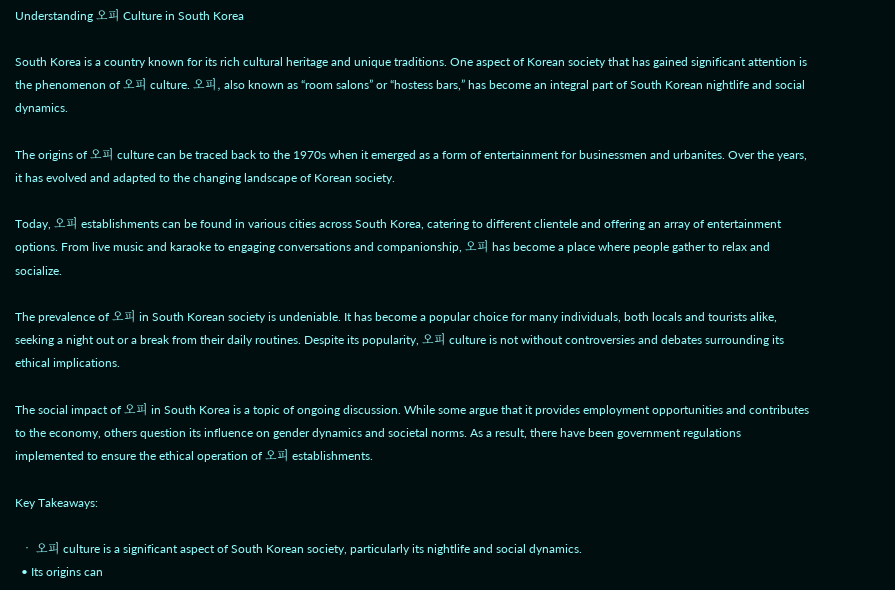Understanding 오피 Culture in South Korea

South Korea is a country known for its rich cultural heritage and unique traditions. One aspect of Korean society that has gained significant attention is the phenomenon of 오피 culture. 오피, also known as “room salons” or “hostess bars,” has become an integral part of South Korean nightlife and social dynamics.

The origins of 오피 culture can be traced back to the 1970s when it emerged as a form of entertainment for businessmen and urbanites. Over the years, it has evolved and adapted to the changing landscape of Korean society.

Today, 오피 establishments can be found in various cities across South Korea, catering to different clientele and offering an array of entertainment options. From live music and karaoke to engaging conversations and companionship, 오피 has become a place where people gather to relax and socialize.

The prevalence of 오피 in South Korean society is undeniable. It has become a popular choice for many individuals, both locals and tourists alike, seeking a night out or a break from their daily routines. Despite its popularity, 오피 culture is not without controversies and debates surrounding its ethical implications.

The social impact of 오피 in South Korea is a topic of ongoing discussion. While some argue that it provides employment opportunities and contributes to the economy, others question its influence on gender dynamics and societal norms. As a result, there have been government regulations implemented to ensure the ethical operation of 오피 establishments.

Key Takeaways:

  • 오피 culture is a significant aspect of South Korean society, particularly its nightlife and social dynamics.
  • Its origins can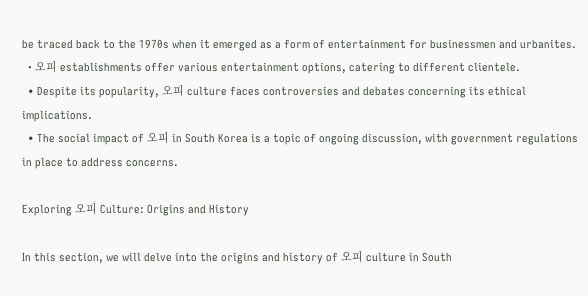be traced back to the 1970s when it emerged as a form of entertainment for businessmen and urbanites.
  • 오피 establishments offer various entertainment options, catering to different clientele.
  • Despite its popularity, 오피 culture faces controversies and debates concerning its ethical implications.
  • The social impact of 오피 in South Korea is a topic of ongoing discussion, with government regulations in place to address concerns.

Exploring 오피 Culture: Origins and History

In this section, we will delve into the origins and history of 오피 culture in South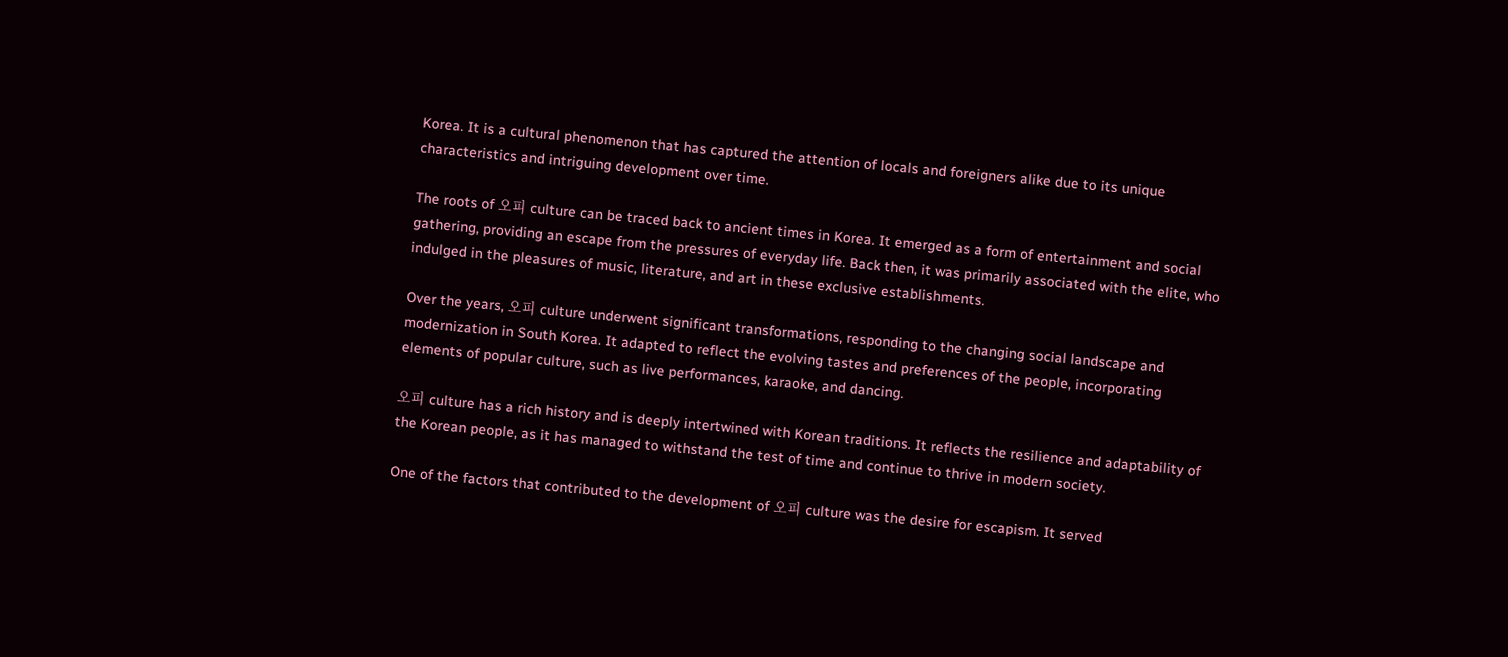Korea. It is a cultural phenomenon that has captured the attention of locals and foreigners alike due to its unique characteristics and intriguing development over time.

The roots of 오피 culture can be traced back to ancient times in Korea. It emerged as a form of entertainment and social gathering, providing an escape from the pressures of everyday life. Back then, it was primarily associated with the elite, who indulged in the pleasures of music, literature, and art in these exclusive establishments.

Over the years, 오피 culture underwent significant transformations, responding to the changing social landscape and modernization in South Korea. It adapted to reflect the evolving tastes and preferences of the people, incorporating elements of popular culture, such as live performances, karaoke, and dancing.

오피 culture has a rich history and is deeply intertwined with Korean traditions. It reflects the resilience and adaptability of the Korean people, as it has managed to withstand the test of time and continue to thrive in modern society.

One of the factors that contributed to the development of 오피 culture was the desire for escapism. It served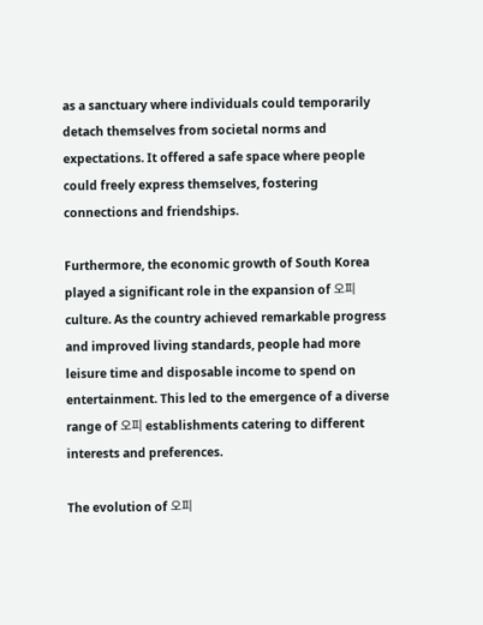as a sanctuary where individuals could temporarily detach themselves from societal norms and expectations. It offered a safe space where people could freely express themselves, fostering connections and friendships.

Furthermore, the economic growth of South Korea played a significant role in the expansion of 오피 culture. As the country achieved remarkable progress and improved living standards, people had more leisure time and disposable income to spend on entertainment. This led to the emergence of a diverse range of 오피 establishments catering to different interests and preferences.

The evolution of 오피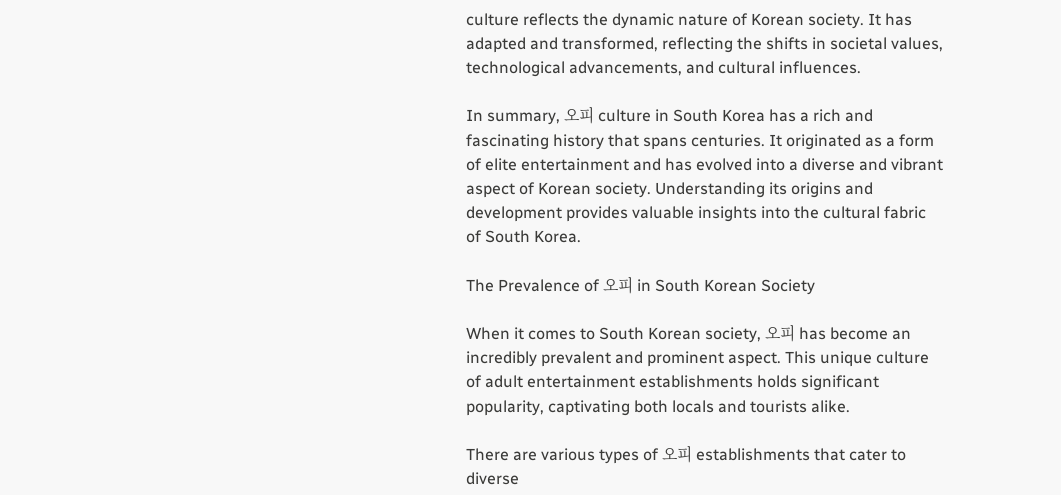culture reflects the dynamic nature of Korean society. It has adapted and transformed, reflecting the shifts in societal values, technological advancements, and cultural influences.

In summary, 오피 culture in South Korea has a rich and fascinating history that spans centuries. It originated as a form of elite entertainment and has evolved into a diverse and vibrant aspect of Korean society. Understanding its origins and development provides valuable insights into the cultural fabric of South Korea.

The Prevalence of 오피 in South Korean Society

When it comes to South Korean society, 오피 has become an incredibly prevalent and prominent aspect. This unique culture of adult entertainment establishments holds significant popularity, captivating both locals and tourists alike.

There are various types of 오피 establishments that cater to diverse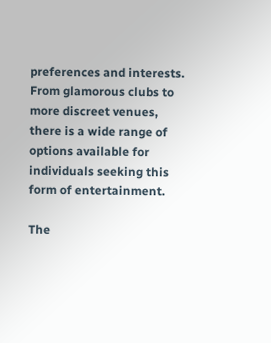preferences and interests. From glamorous clubs to more discreet venues, there is a wide range of options available for individuals seeking this form of entertainment.

The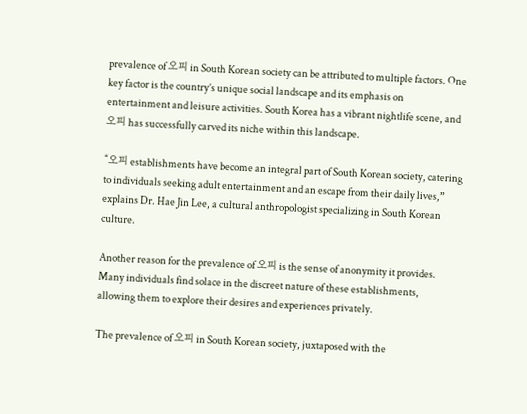prevalence of 오피 in South Korean society can be attributed to multiple factors. One key factor is the country’s unique social landscape and its emphasis on entertainment and leisure activities. South Korea has a vibrant nightlife scene, and 오피 has successfully carved its niche within this landscape.

“오피 establishments have become an integral part of South Korean society, catering to individuals seeking adult entertainment and an escape from their daily lives,” explains Dr. Hae Jin Lee, a cultural anthropologist specializing in South Korean culture.

Another reason for the prevalence of 오피 is the sense of anonymity it provides. Many individuals find solace in the discreet nature of these establishments, allowing them to explore their desires and experiences privately.

The prevalence of 오피 in South Korean society, juxtaposed with the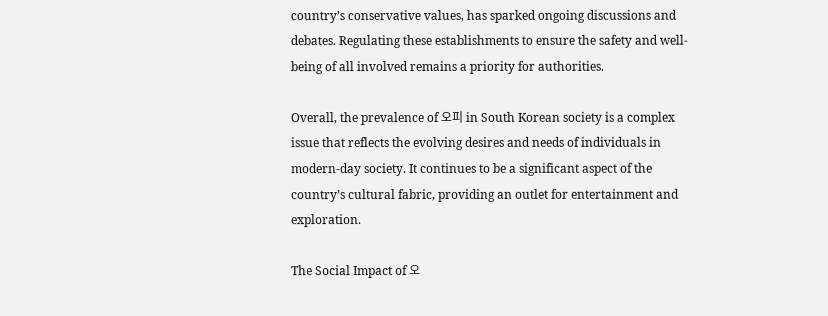country’s conservative values, has sparked ongoing discussions and debates. Regulating these establishments to ensure the safety and well-being of all involved remains a priority for authorities.

Overall, the prevalence of 오피 in South Korean society is a complex issue that reflects the evolving desires and needs of individuals in modern-day society. It continues to be a significant aspect of the country’s cultural fabric, providing an outlet for entertainment and exploration.

The Social Impact of 오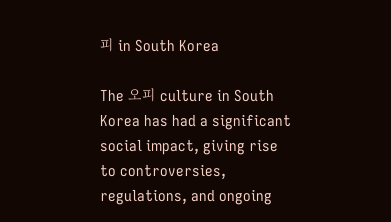피 in South Korea

The 오피 culture in South Korea has had a significant social impact, giving rise to controversies, regulations, and ongoing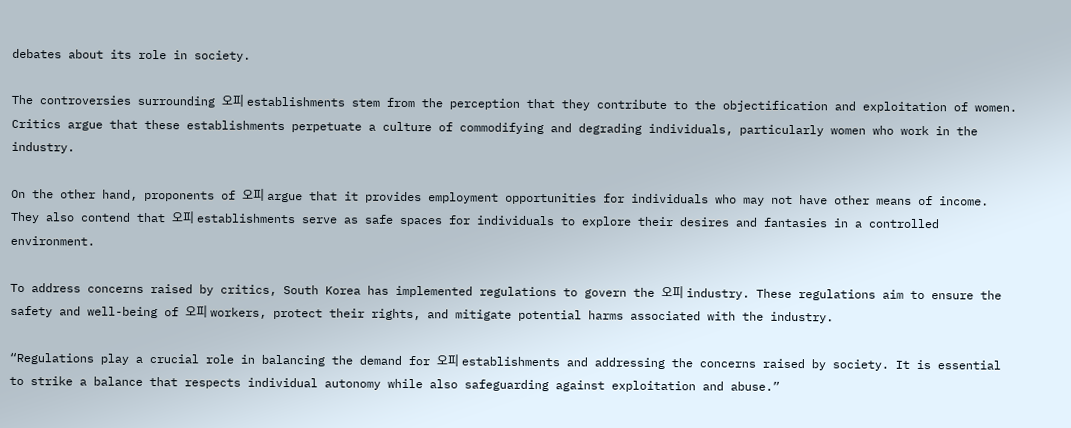debates about its role in society.

The controversies surrounding 오피 establishments stem from the perception that they contribute to the objectification and exploitation of women. Critics argue that these establishments perpetuate a culture of commodifying and degrading individuals, particularly women who work in the industry.

On the other hand, proponents of 오피 argue that it provides employment opportunities for individuals who may not have other means of income. They also contend that 오피 establishments serve as safe spaces for individuals to explore their desires and fantasies in a controlled environment.

To address concerns raised by critics, South Korea has implemented regulations to govern the 오피 industry. These regulations aim to ensure the safety and well-being of 오피 workers, protect their rights, and mitigate potential harms associated with the industry.

“Regulations play a crucial role in balancing the demand for 오피 establishments and addressing the concerns raised by society. It is essential to strike a balance that respects individual autonomy while also safeguarding against exploitation and abuse.”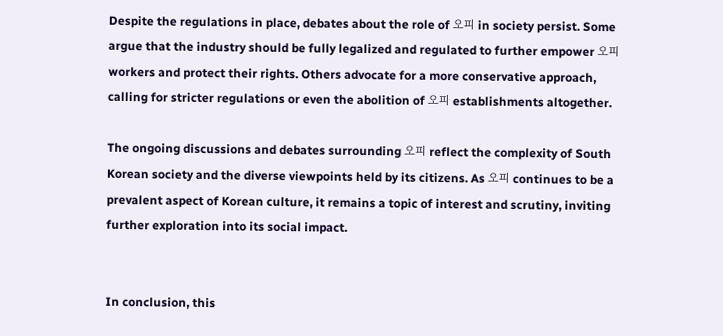Despite the regulations in place, debates about the role of 오피 in society persist. Some argue that the industry should be fully legalized and regulated to further empower 오피 workers and protect their rights. Others advocate for a more conservative approach, calling for stricter regulations or even the abolition of 오피 establishments altogether.

The ongoing discussions and debates surrounding 오피 reflect the complexity of South Korean society and the diverse viewpoints held by its citizens. As 오피 continues to be a prevalent aspect of Korean culture, it remains a topic of interest and scrutiny, inviting further exploration into its social impact.


In conclusion, this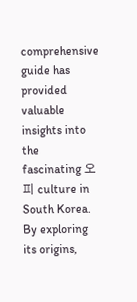comprehensive guide has provided valuable insights into the fascinating 오피 culture in South Korea. By exploring its origins,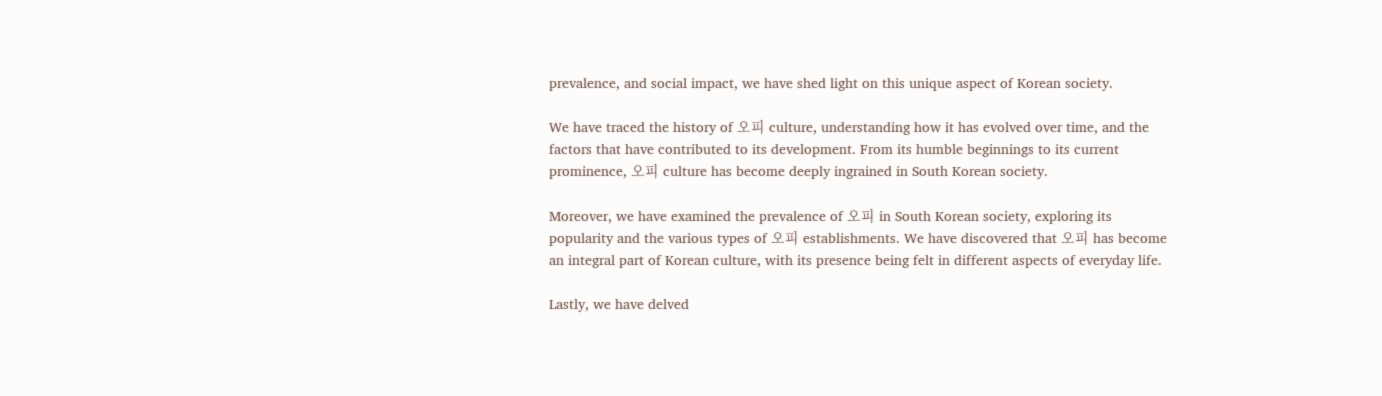prevalence, and social impact, we have shed light on this unique aspect of Korean society.

We have traced the history of 오피 culture, understanding how it has evolved over time, and the factors that have contributed to its development. From its humble beginnings to its current prominence, 오피 culture has become deeply ingrained in South Korean society.

Moreover, we have examined the prevalence of 오피 in South Korean society, exploring its popularity and the various types of 오피 establishments. We have discovered that 오피 has become an integral part of Korean culture, with its presence being felt in different aspects of everyday life.

Lastly, we have delved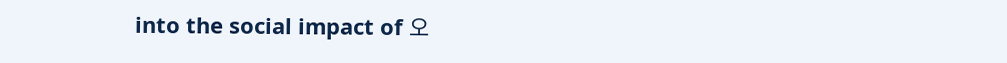into the social impact of 오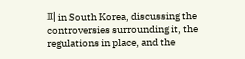피 in South Korea, discussing the controversies surrounding it, the regulations in place, and the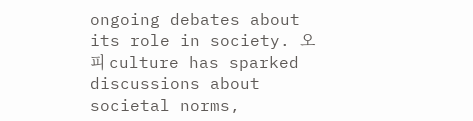ongoing debates about its role in society. 오피 culture has sparked discussions about societal norms,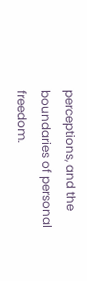perceptions, and the boundaries of personal freedom.